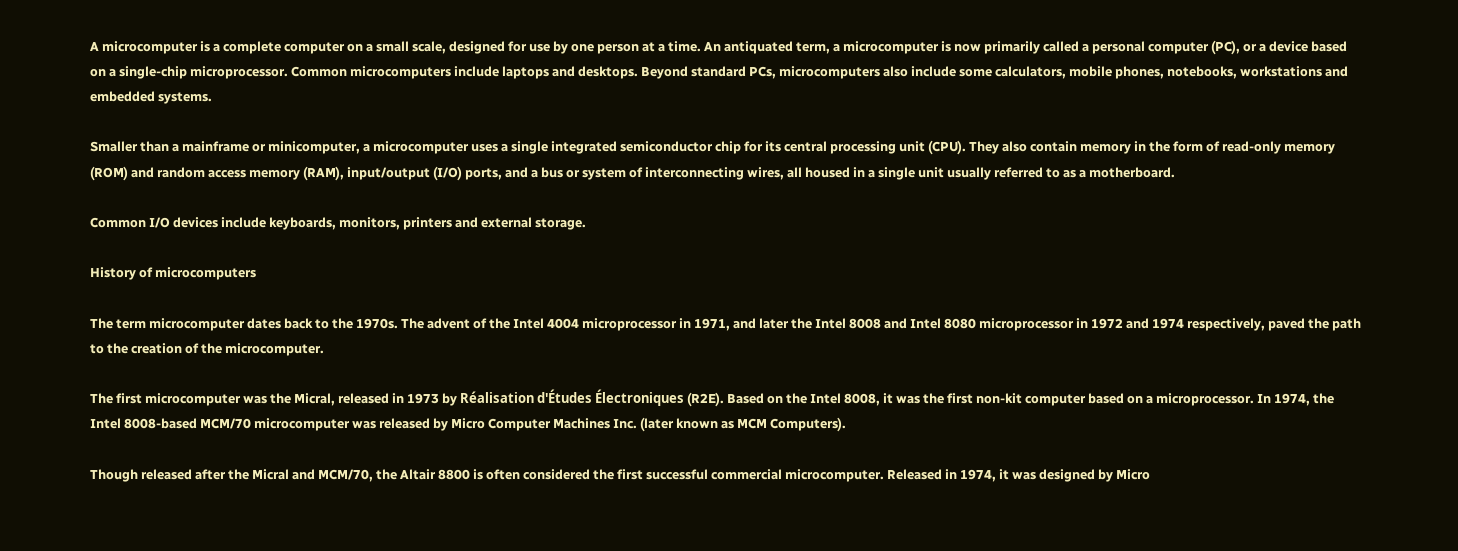A microcomputer is a complete computer on a small scale, designed for use by one person at a time. An antiquated term, a microcomputer is now primarily called a personal computer (PC), or a device based on a single-chip microprocessor. Common microcomputers include laptops and desktops. Beyond standard PCs, microcomputers also include some calculators, mobile phones, notebooks, workstations and embedded systems.

Smaller than a mainframe or minicomputer, a microcomputer uses a single integrated semiconductor chip for its central processing unit (CPU). They also contain memory in the form of read-only memory (ROM) and random access memory (RAM), input/output (I/O) ports, and a bus or system of interconnecting wires, all housed in a single unit usually referred to as a motherboard.

Common I/O devices include keyboards, monitors, printers and external storage.

History of microcomputers

The term microcomputer dates back to the 1970s. The advent of the Intel 4004 microprocessor in 1971, and later the Intel 8008 and Intel 8080 microprocessor in 1972 and 1974 respectively, paved the path to the creation of the microcomputer.

The first microcomputer was the Micral, released in 1973 by Réalisation d'Études Électroniques (R2E). Based on the Intel 8008, it was the first non-kit computer based on a microprocessor. In 1974, the Intel 8008-based MCM/70 microcomputer was released by Micro Computer Machines Inc. (later known as MCM Computers).

Though released after the Micral and MCM/70, the Altair 8800 is often considered the first successful commercial microcomputer. Released in 1974, it was designed by Micro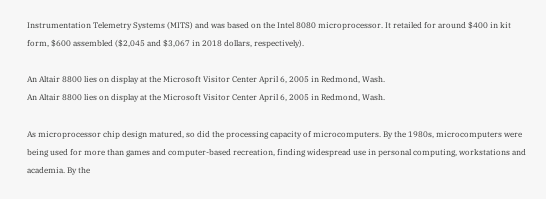Instrumentation Telemetry Systems (MITS) and was based on the Intel 8080 microprocessor. It retailed for around $400 in kit form, $600 assembled ($2,045 and $3,067 in 2018 dollars, respectively).

An Altair 8800 lies on display at the Microsoft Visitor Center April 6, 2005 in Redmond, Wash.
An Altair 8800 lies on display at the Microsoft Visitor Center April 6, 2005 in Redmond, Wash.

As microprocessor chip design matured, so did the processing capacity of microcomputers. By the 1980s, microcomputers were being used for more than games and computer-based recreation, finding widespread use in personal computing, workstations and academia. By the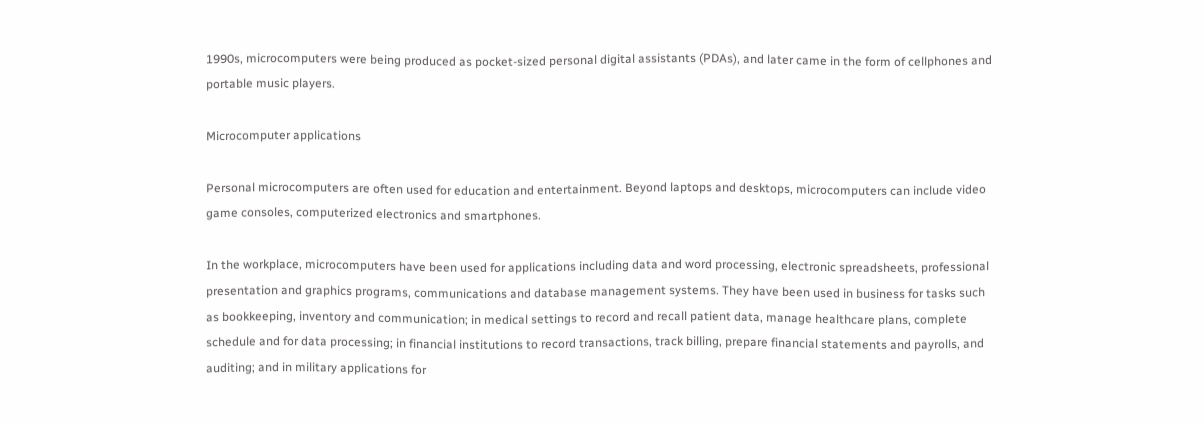1990s, microcomputers were being produced as pocket-sized personal digital assistants (PDAs), and later came in the form of cellphones and portable music players.

Microcomputer applications

Personal microcomputers are often used for education and entertainment. Beyond laptops and desktops, microcomputers can include video game consoles, computerized electronics and smartphones.

In the workplace, microcomputers have been used for applications including data and word processing, electronic spreadsheets, professional presentation and graphics programs, communications and database management systems. They have been used in business for tasks such as bookkeeping, inventory and communication; in medical settings to record and recall patient data, manage healthcare plans, complete schedule and for data processing; in financial institutions to record transactions, track billing, prepare financial statements and payrolls, and auditing; and in military applications for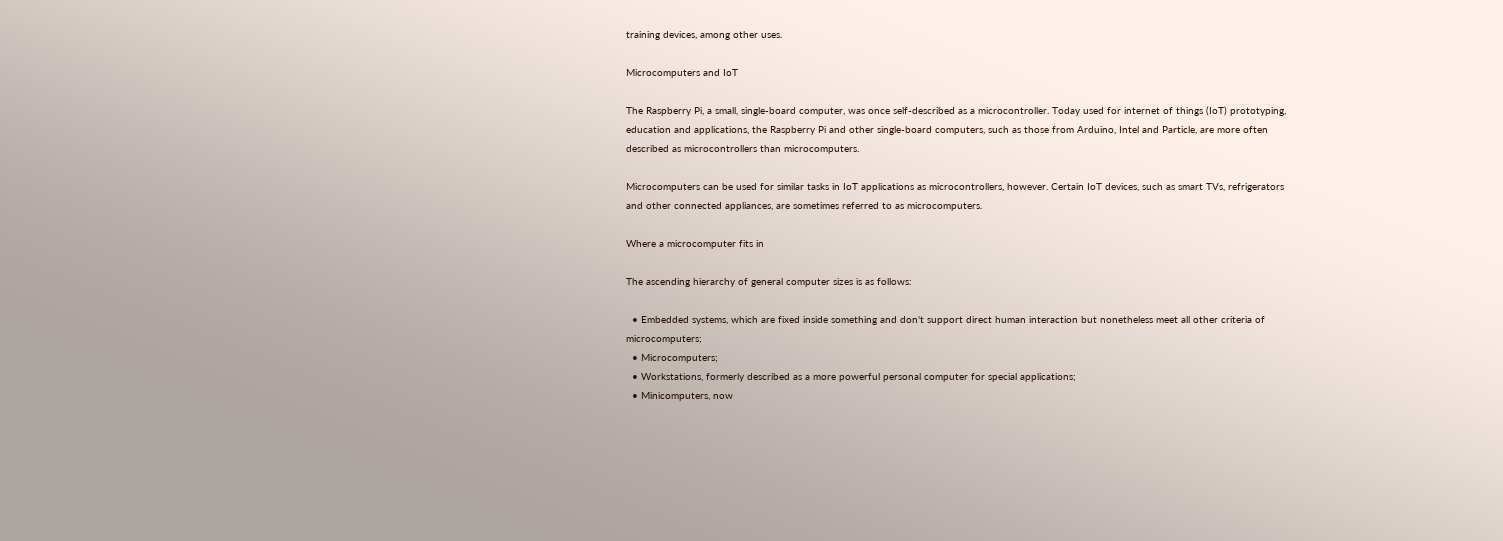training devices, among other uses.

Microcomputers and IoT

The Raspberry Pi, a small, single-board computer, was once self-described as a microcontroller. Today used for internet of things (IoT) prototyping, education and applications, the Raspberry Pi and other single-board computers, such as those from Arduino, Intel and Particle, are more often described as microcontrollers than microcomputers.

Microcomputers can be used for similar tasks in IoT applications as microcontrollers, however. Certain IoT devices, such as smart TVs, refrigerators and other connected appliances, are sometimes referred to as microcomputers.

Where a microcomputer fits in

The ascending hierarchy of general computer sizes is as follows:

  • Embedded systems, which are fixed inside something and don't support direct human interaction but nonetheless meet all other criteria of microcomputers;
  • Microcomputers;
  • Workstations, formerly described as a more powerful personal computer for special applications;
  • Minicomputers, now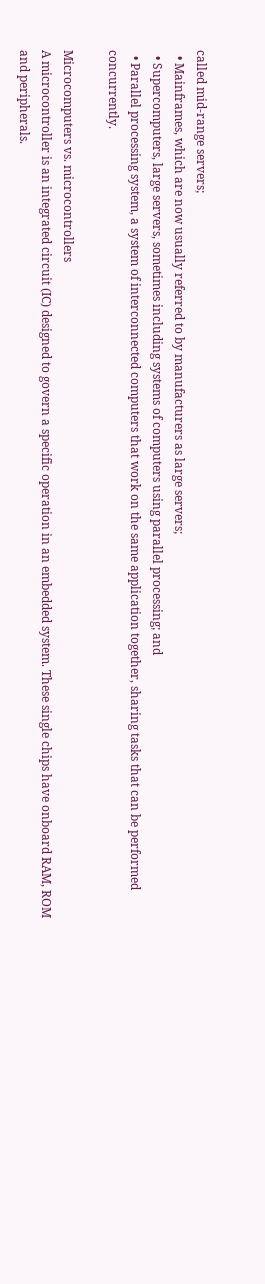called mid-range servers;
  • Mainframes, which are now usually referred to by manufacturers as large servers;
  • Supercomputers, large servers, sometimes including systems of computers using parallel processing; and
  • Parallel processing system, a system of interconnected computers that work on the same application together, sharing tasks that can be performed concurrently.

Microcomputers vs. microcontrollers
A microcontroller is an integrated circuit (IC) designed to govern a specific operation in an embedded system. These single chips have onboard RAM, ROM and peripherals.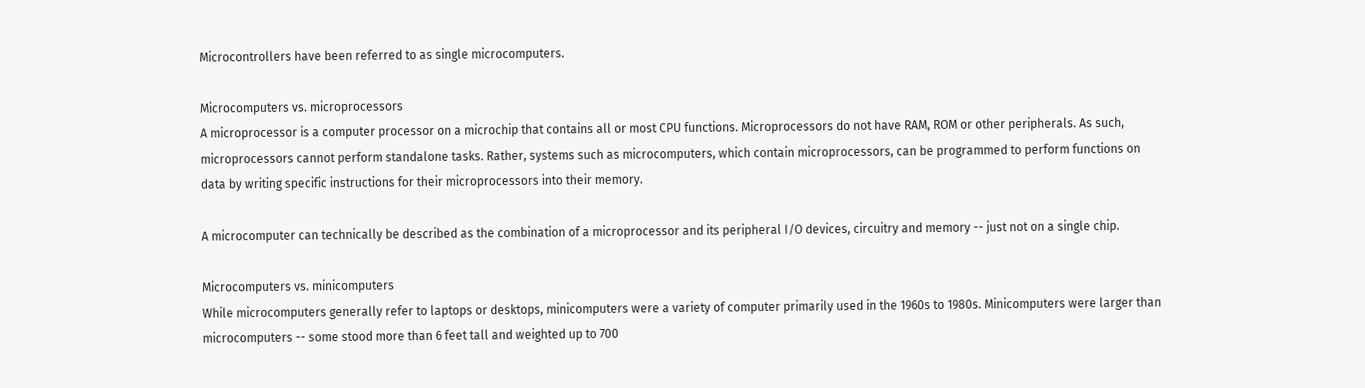Microcontrollers have been referred to as single microcomputers.

Microcomputers vs. microprocessors
A microprocessor is a computer processor on a microchip that contains all or most CPU functions. Microprocessors do not have RAM, ROM or other peripherals. As such, microprocessors cannot perform standalone tasks. Rather, systems such as microcomputers, which contain microprocessors, can be programmed to perform functions on data by writing specific instructions for their microprocessors into their memory.

A microcomputer can technically be described as the combination of a microprocessor and its peripheral I/O devices, circuitry and memory -- just not on a single chip.

Microcomputers vs. minicomputers
While microcomputers generally refer to laptops or desktops, minicomputers were a variety of computer primarily used in the 1960s to 1980s. Minicomputers were larger than microcomputers -- some stood more than 6 feet tall and weighted up to 700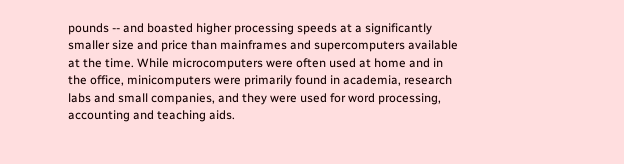pounds -- and boasted higher processing speeds at a significantly smaller size and price than mainframes and supercomputers available at the time. While microcomputers were often used at home and in the office, minicomputers were primarily found in academia, research labs and small companies, and they were used for word processing, accounting and teaching aids.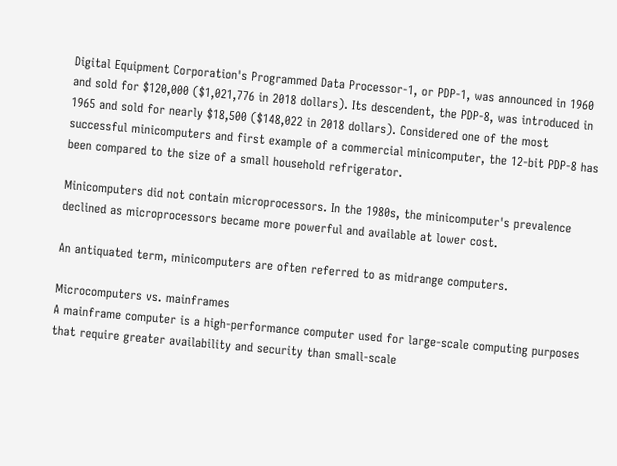Digital Equipment Corporation's Programmed Data Processor-1, or PDP-1, was announced in 1960 and sold for $120,000 ($1,021,776 in 2018 dollars). Its descendent, the PDP-8, was introduced in 1965 and sold for nearly $18,500 ($148,022 in 2018 dollars). Considered one of the most successful minicomputers and first example of a commercial minicomputer, the 12-bit PDP-8 has been compared to the size of a small household refrigerator.

Minicomputers did not contain microprocessors. In the 1980s, the minicomputer's prevalence declined as microprocessors became more powerful and available at lower cost.

An antiquated term, minicomputers are often referred to as midrange computers.

Microcomputers vs. mainframes
A mainframe computer is a high-performance computer used for large-scale computing purposes that require greater availability and security than small-scale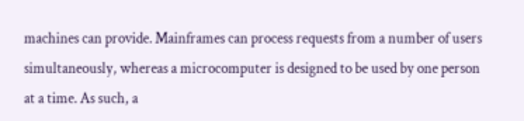machines can provide. Mainframes can process requests from a number of users simultaneously, whereas a microcomputer is designed to be used by one person at a time. As such, a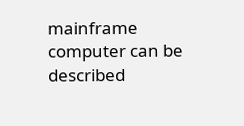mainframe computer can be described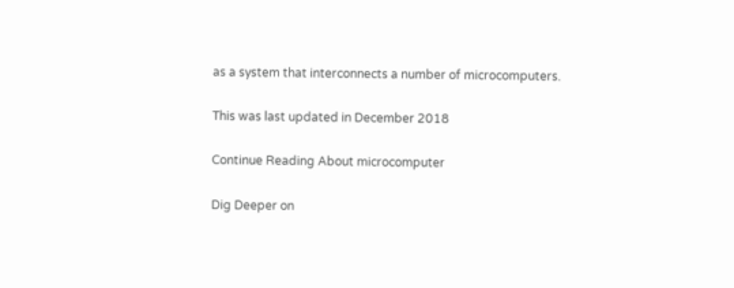as a system that interconnects a number of microcomputers.

This was last updated in December 2018

Continue Reading About microcomputer

Dig Deeper on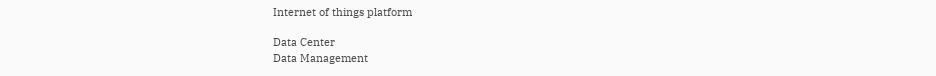Internet of things platform

Data Center
Data Management